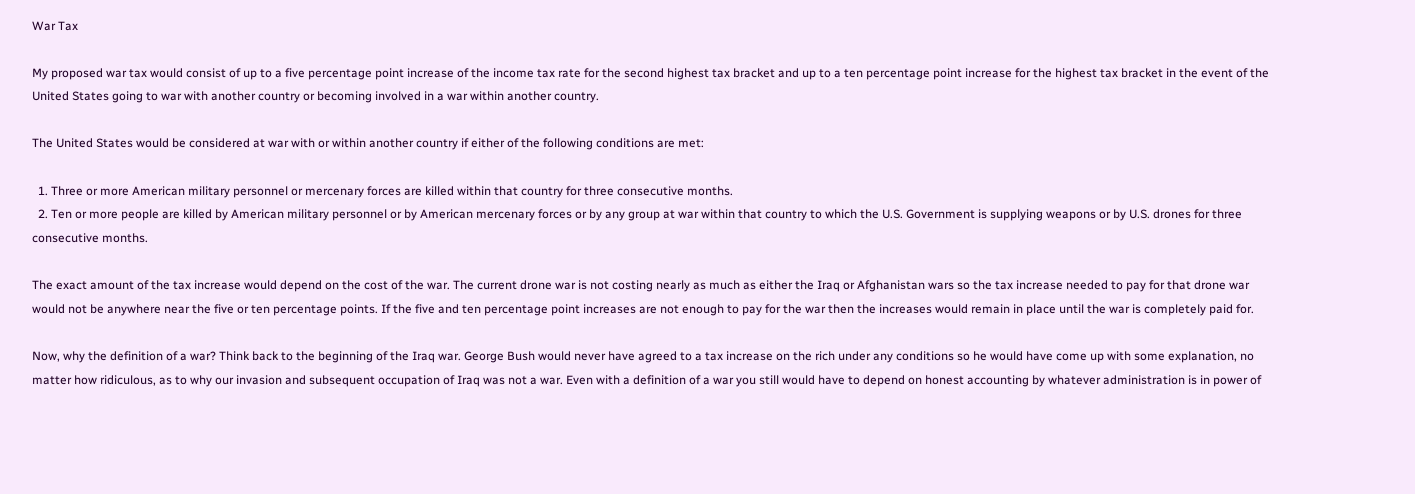War Tax

My proposed war tax would consist of up to a five percentage point increase of the income tax rate for the second highest tax bracket and up to a ten percentage point increase for the highest tax bracket in the event of the United States going to war with another country or becoming involved in a war within another country.

The United States would be considered at war with or within another country if either of the following conditions are met:

  1. Three or more American military personnel or mercenary forces are killed within that country for three consecutive months.
  2. Ten or more people are killed by American military personnel or by American mercenary forces or by any group at war within that country to which the U.S. Government is supplying weapons or by U.S. drones for three consecutive months.

The exact amount of the tax increase would depend on the cost of the war. The current drone war is not costing nearly as much as either the Iraq or Afghanistan wars so the tax increase needed to pay for that drone war would not be anywhere near the five or ten percentage points. If the five and ten percentage point increases are not enough to pay for the war then the increases would remain in place until the war is completely paid for.

Now, why the definition of a war? Think back to the beginning of the Iraq war. George Bush would never have agreed to a tax increase on the rich under any conditions so he would have come up with some explanation, no matter how ridiculous, as to why our invasion and subsequent occupation of Iraq was not a war. Even with a definition of a war you still would have to depend on honest accounting by whatever administration is in power of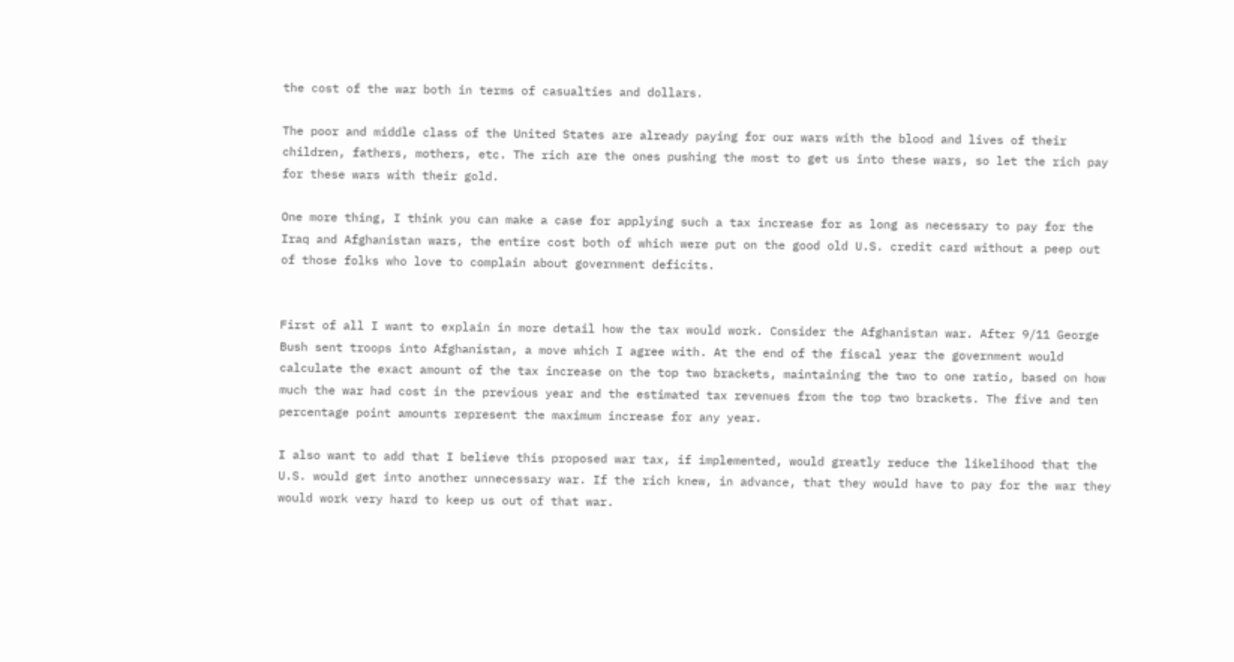the cost of the war both in terms of casualties and dollars.

The poor and middle class of the United States are already paying for our wars with the blood and lives of their children, fathers, mothers, etc. The rich are the ones pushing the most to get us into these wars, so let the rich pay for these wars with their gold.

One more thing, I think you can make a case for applying such a tax increase for as long as necessary to pay for the Iraq and Afghanistan wars, the entire cost both of which were put on the good old U.S. credit card without a peep out of those folks who love to complain about government deficits.


First of all I want to explain in more detail how the tax would work. Consider the Afghanistan war. After 9/11 George Bush sent troops into Afghanistan, a move which I agree with. At the end of the fiscal year the government would calculate the exact amount of the tax increase on the top two brackets, maintaining the two to one ratio, based on how much the war had cost in the previous year and the estimated tax revenues from the top two brackets. The five and ten percentage point amounts represent the maximum increase for any year.

I also want to add that I believe this proposed war tax, if implemented, would greatly reduce the likelihood that the U.S. would get into another unnecessary war. If the rich knew, in advance, that they would have to pay for the war they would work very hard to keep us out of that war.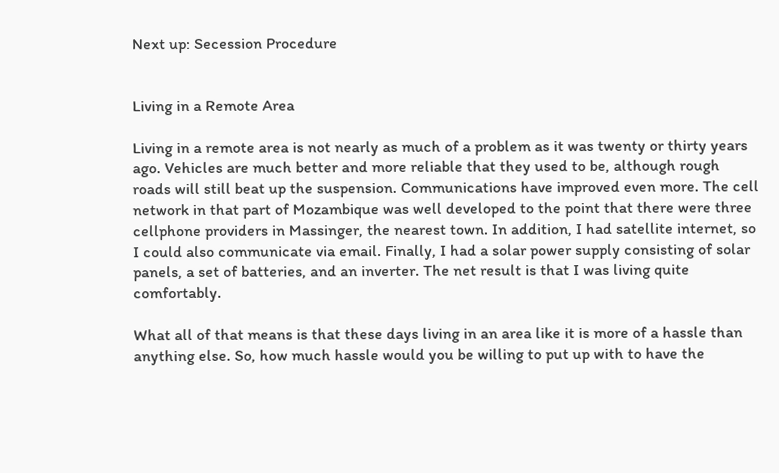Next up: Secession Procedure


Living in a Remote Area

Living in a remote area is not nearly as much of a problem as it was twenty or thirty years ago. Vehicles are much better and more reliable that they used to be, although rough roads will still beat up the suspension. Communications have improved even more. The cell network in that part of Mozambique was well developed to the point that there were three cellphone providers in Massinger, the nearest town. In addition, I had satellite internet, so I could also communicate via email. Finally, I had a solar power supply consisting of solar panels, a set of batteries, and an inverter. The net result is that I was living quite comfortably.

What all of that means is that these days living in an area like it is more of a hassle than anything else. So, how much hassle would you be willing to put up with to have the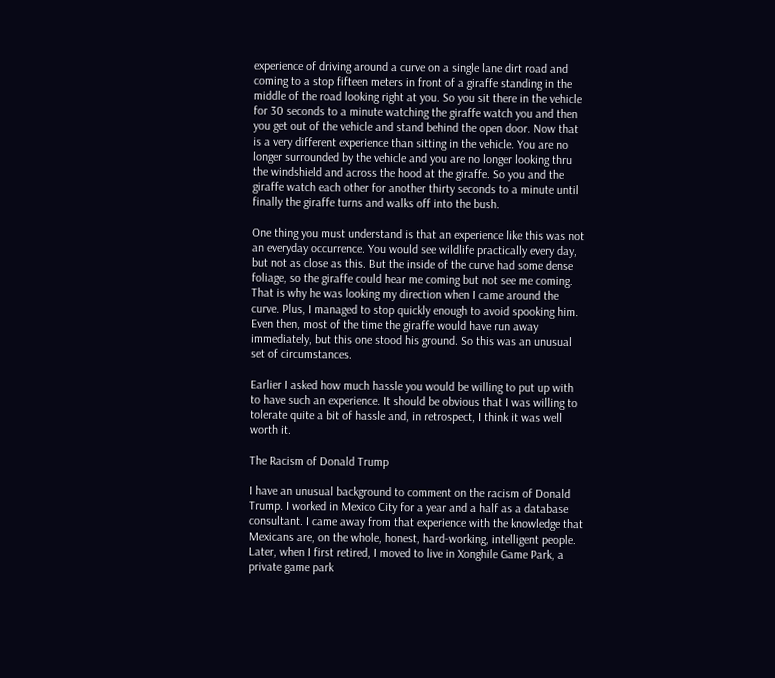experience of driving around a curve on a single lane dirt road and coming to a stop fifteen meters in front of a giraffe standing in the middle of the road looking right at you. So you sit there in the vehicle for 30 seconds to a minute watching the giraffe watch you and then you get out of the vehicle and stand behind the open door. Now that is a very different experience than sitting in the vehicle. You are no longer surrounded by the vehicle and you are no longer looking thru the windshield and across the hood at the giraffe. So you and the giraffe watch each other for another thirty seconds to a minute until finally the giraffe turns and walks off into the bush.

One thing you must understand is that an experience like this was not an everyday occurrence. You would see wildlife practically every day, but not as close as this. But the inside of the curve had some dense foliage, so the giraffe could hear me coming but not see me coming. That is why he was looking my direction when I came around the curve. Plus, I managed to stop quickly enough to avoid spooking him. Even then, most of the time the giraffe would have run away immediately, but this one stood his ground. So this was an unusual set of circumstances.

Earlier I asked how much hassle you would be willing to put up with to have such an experience. It should be obvious that I was willing to tolerate quite a bit of hassle and, in retrospect, I think it was well worth it.

The Racism of Donald Trump

I have an unusual background to comment on the racism of Donald Trump. I worked in Mexico City for a year and a half as a database consultant. I came away from that experience with the knowledge that Mexicans are, on the whole, honest, hard-working, intelligent people. Later, when I first retired, I moved to live in Xonghile Game Park, a private game park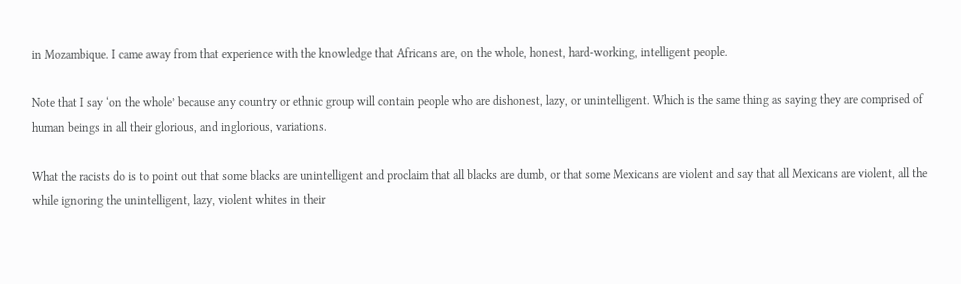in Mozambique. I came away from that experience with the knowledge that Africans are, on the whole, honest, hard-working, intelligent people.

Note that I say ‘on the whole’ because any country or ethnic group will contain people who are dishonest, lazy, or unintelligent. Which is the same thing as saying they are comprised of human beings in all their glorious, and inglorious, variations.

What the racists do is to point out that some blacks are unintelligent and proclaim that all blacks are dumb, or that some Mexicans are violent and say that all Mexicans are violent, all the while ignoring the unintelligent, lazy, violent whites in their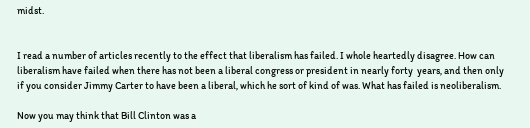midst.


I read a number of articles recently to the effect that liberalism has failed. I whole heartedly disagree. How can liberalism have failed when there has not been a liberal congress or president in nearly forty  years, and then only if you consider Jimmy Carter to have been a liberal, which he sort of kind of was. What has failed is neoliberalism.

Now you may think that Bill Clinton was a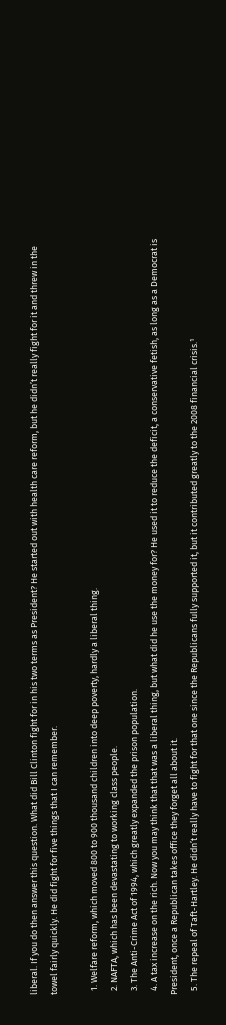liberal. If you do then answer this question. What did Bill Clinton fight for in his two terms as President? He started out with health care reform, but he didn’t really fight for it and threw in the towel fairly quickly. He did fight for five things that I can remember.

  1. Welfare reform, which moved 800 to 900 thousand children into deep poverty, hardly a liberal thing.
  2. NAFTA, which has been devastating to working class people.
  3. The Anti-Crime Act of 1994, which greatly expanded the prison population.
  4. A tax increase on the rich. Now you may think that that was a liberal thing, but what did he use the money for? He used it to reduce the deficit, a conservative fetish, as long as a Democrat is President, once a Republican takes office they forget all about it.
  5. The repeal of Taft-Hartley. He didn’t really have to fight for that one since the Republicans fully supported it, but it contributed greatly to the 2008 financial crisis.¹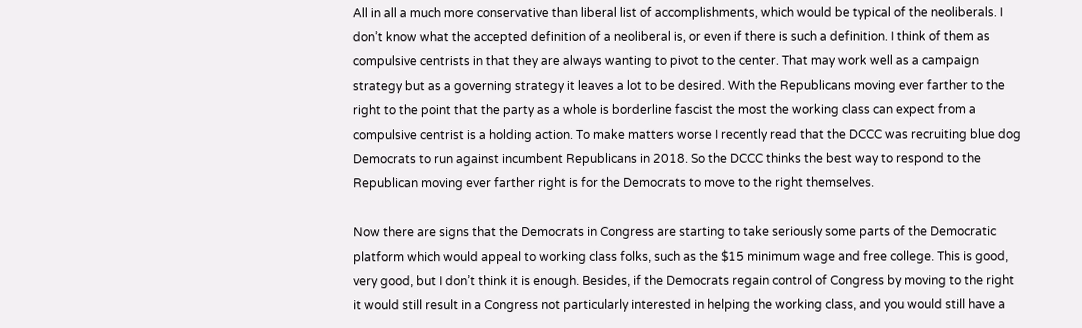All in all a much more conservative than liberal list of accomplishments, which would be typical of the neoliberals. I don’t know what the accepted definition of a neoliberal is, or even if there is such a definition. I think of them as compulsive centrists in that they are always wanting to pivot to the center. That may work well as a campaign strategy but as a governing strategy it leaves a lot to be desired. With the Republicans moving ever farther to the right to the point that the party as a whole is borderline fascist the most the working class can expect from a compulsive centrist is a holding action. To make matters worse I recently read that the DCCC was recruiting blue dog Democrats to run against incumbent Republicans in 2018. So the DCCC thinks the best way to respond to the Republican moving ever farther right is for the Democrats to move to the right themselves.

Now there are signs that the Democrats in Congress are starting to take seriously some parts of the Democratic platform which would appeal to working class folks, such as the $15 minimum wage and free college. This is good, very good, but I don’t think it is enough. Besides, if the Democrats regain control of Congress by moving to the right it would still result in a Congress not particularly interested in helping the working class, and you would still have a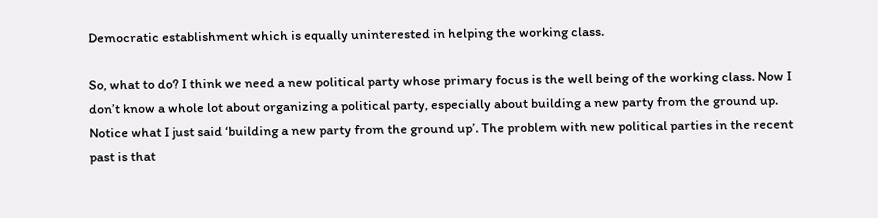Democratic establishment which is equally uninterested in helping the working class.

So, what to do? I think we need a new political party whose primary focus is the well being of the working class. Now I don’t know a whole lot about organizing a political party, especially about building a new party from the ground up. Notice what I just said ‘building a new party from the ground up’. The problem with new political parties in the recent past is that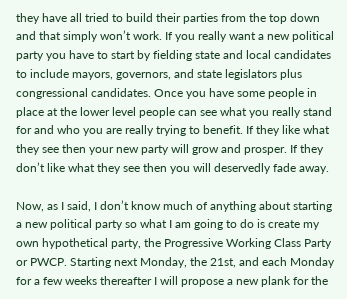they have all tried to build their parties from the top down and that simply won’t work. If you really want a new political party you have to start by fielding state and local candidates to include mayors, governors, and state legislators plus congressional candidates. Once you have some people in place at the lower level people can see what you really stand for and who you are really trying to benefit. If they like what they see then your new party will grow and prosper. If they don’t like what they see then you will deservedly fade away.

Now, as I said, I don’t know much of anything about starting a new political party so what I am going to do is create my own hypothetical party, the Progressive Working Class Party or PWCP. Starting next Monday, the 21st, and each Monday for a few weeks thereafter I will propose a new plank for the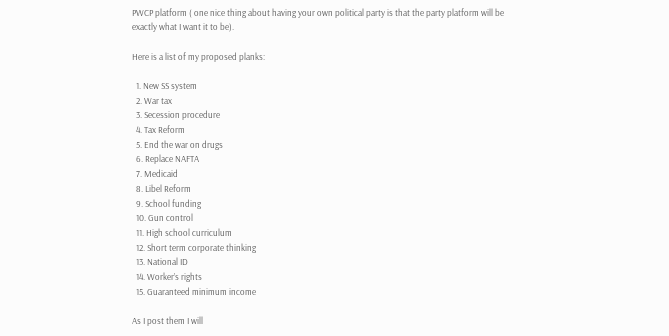PWCP platform ( one nice thing about having your own political party is that the party platform will be exactly what I want it to be).

Here is a list of my proposed planks:

  1. New SS system
  2. War tax
  3. Secession procedure
  4. Tax Reform
  5. End the war on drugs
  6. Replace NAFTA
  7. Medicaid
  8. Libel Reform
  9. School funding
  10. Gun control
  11. High school curriculum
  12. Short term corporate thinking
  13. National ID
  14. Worker’s rights
  15. Guaranteed minimum income

As I post them I will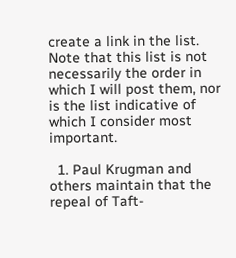create a link in the list. Note that this list is not necessarily the order in which I will post them, nor is the list indicative of which I consider most important.

  1. Paul Krugman and others maintain that the repeal of Taft-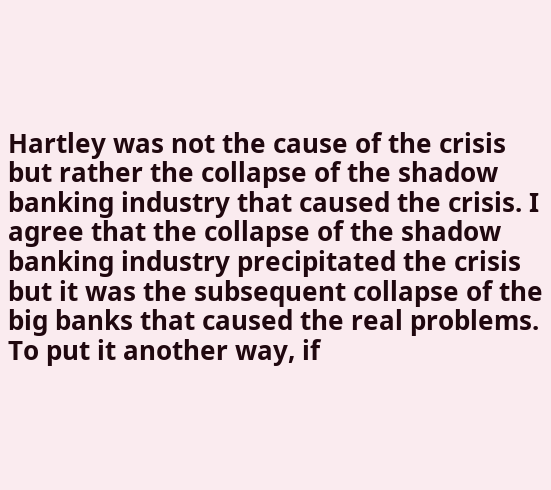Hartley was not the cause of the crisis but rather the collapse of the shadow banking industry that caused the crisis. I agree that the collapse of the shadow banking industry precipitated the crisis but it was the subsequent collapse of the big banks that caused the real problems. To put it another way, if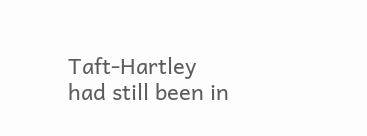Taft-Hartley had still been in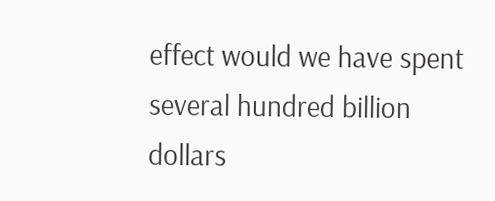effect would we have spent several hundred billion dollars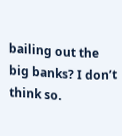bailing out the big banks? I don’t think so.